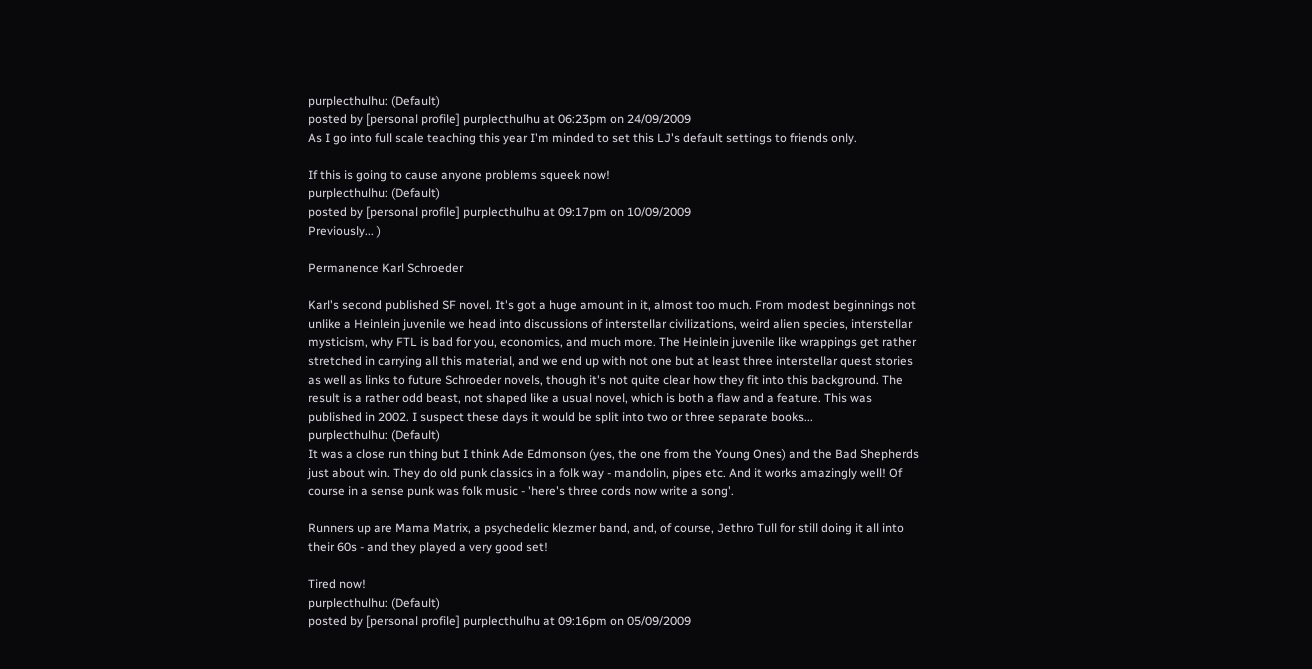purplecthulhu: (Default)
posted by [personal profile] purplecthulhu at 06:23pm on 24/09/2009
As I go into full scale teaching this year I'm minded to set this LJ's default settings to friends only.

If this is going to cause anyone problems squeek now!
purplecthulhu: (Default)
posted by [personal profile] purplecthulhu at 09:17pm on 10/09/2009
Previously... )

Permanence Karl Schroeder

Karl's second published SF novel. It's got a huge amount in it, almost too much. From modest beginnings not unlike a Heinlein juvenile we head into discussions of interstellar civilizations, weird alien species, interstellar mysticism, why FTL is bad for you, economics, and much more. The Heinlein juvenile like wrappings get rather stretched in carrying all this material, and we end up with not one but at least three interstellar quest stories as well as links to future Schroeder novels, though it's not quite clear how they fit into this background. The result is a rather odd beast, not shaped like a usual novel, which is both a flaw and a feature. This was published in 2002. I suspect these days it would be split into two or three separate books...
purplecthulhu: (Default)
It was a close run thing but I think Ade Edmonson (yes, the one from the Young Ones) and the Bad Shepherds just about win. They do old punk classics in a folk way - mandolin, pipes etc. And it works amazingly well! Of course in a sense punk was folk music - 'here's three cords now write a song'.

Runners up are Mama Matrix, a psychedelic klezmer band, and, of course, Jethro Tull for still doing it all into their 60s - and they played a very good set!

Tired now!
purplecthulhu: (Default)
posted by [personal profile] purplecthulhu at 09:16pm on 05/09/2009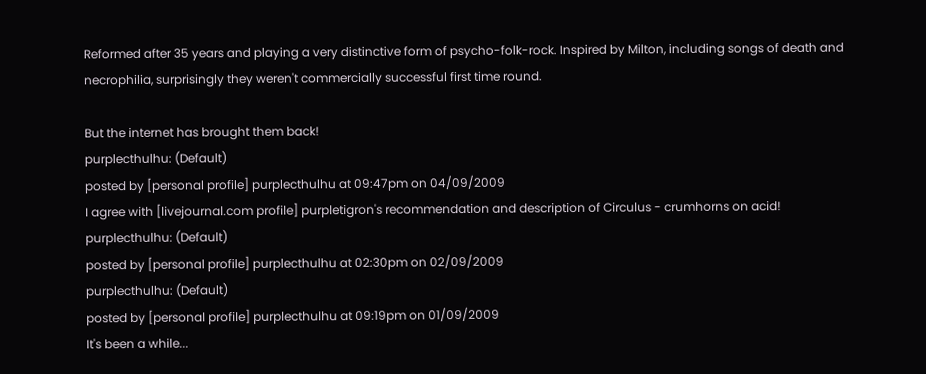Reformed after 35 years and playing a very distinctive form of psycho-folk-rock. Inspired by Milton, including songs of death and necrophilia, surprisingly they weren't commercially successful first time round.

But the internet has brought them back!
purplecthulhu: (Default)
posted by [personal profile] purplecthulhu at 09:47pm on 04/09/2009
I agree with [livejournal.com profile] purpletigron's recommendation and description of Circulus - crumhorns on acid!
purplecthulhu: (Default)
posted by [personal profile] purplecthulhu at 02:30pm on 02/09/2009
purplecthulhu: (Default)
posted by [personal profile] purplecthulhu at 09:19pm on 01/09/2009
It's been a while...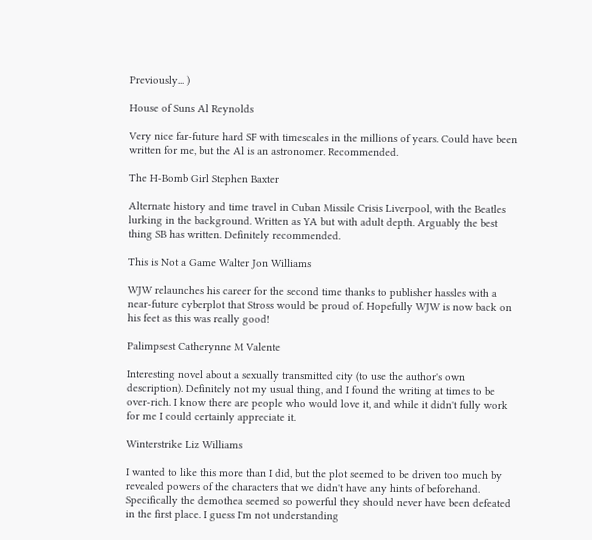Previously... )

House of Suns Al Reynolds

Very nice far-future hard SF with timescales in the millions of years. Could have been written for me, but the Al is an astronomer. Recommended.

The H-Bomb Girl Stephen Baxter

Alternate history and time travel in Cuban Missile Crisis Liverpool, with the Beatles lurking in the background. Written as YA but with adult depth. Arguably the best thing SB has written. Definitely recommended.

This is Not a Game Walter Jon Williams

WJW relaunches his career for the second time thanks to publisher hassles with a near-future cyberplot that Stross would be proud of. Hopefully WJW is now back on his feet as this was really good!

Palimpsest Catherynne M Valente

Interesting novel about a sexually transmitted city (to use the author's own description). Definitely not my usual thing, and I found the writing at times to be over-rich. I know there are people who would love it, and while it didn't fully work for me I could certainly appreciate it.

Winterstrike Liz Williams

I wanted to like this more than I did, but the plot seemed to be driven too much by revealed powers of the characters that we didn't have any hints of beforehand. Specifically the demothea seemed so powerful they should never have been defeated in the first place. I guess I'm not understanding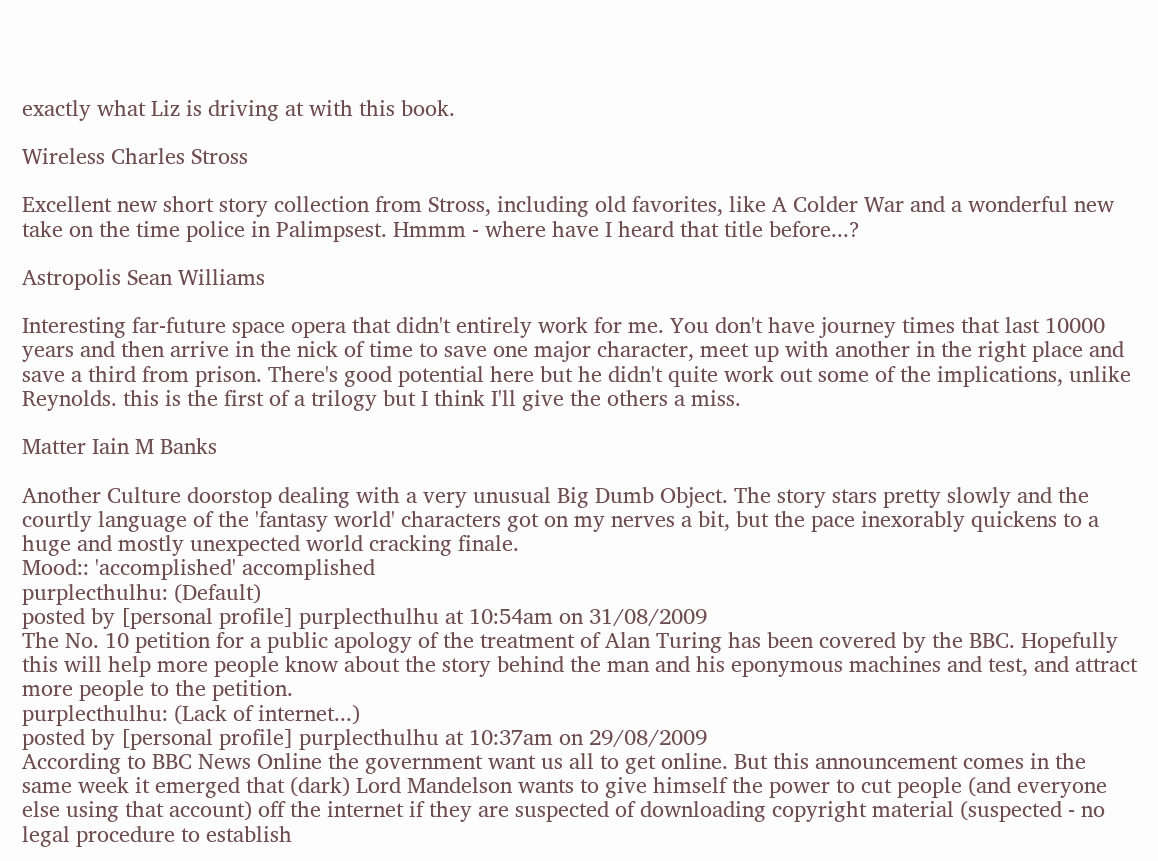exactly what Liz is driving at with this book.

Wireless Charles Stross

Excellent new short story collection from Stross, including old favorites, like A Colder War and a wonderful new take on the time police in Palimpsest. Hmmm - where have I heard that title before...?

Astropolis Sean Williams

Interesting far-future space opera that didn't entirely work for me. You don't have journey times that last 10000 years and then arrive in the nick of time to save one major character, meet up with another in the right place and save a third from prison. There's good potential here but he didn't quite work out some of the implications, unlike Reynolds. this is the first of a trilogy but I think I'll give the others a miss.

Matter Iain M Banks

Another Culture doorstop dealing with a very unusual Big Dumb Object. The story stars pretty slowly and the courtly language of the 'fantasy world' characters got on my nerves a bit, but the pace inexorably quickens to a huge and mostly unexpected world cracking finale.
Mood:: 'accomplished' accomplished
purplecthulhu: (Default)
posted by [personal profile] purplecthulhu at 10:54am on 31/08/2009
The No. 10 petition for a public apology of the treatment of Alan Turing has been covered by the BBC. Hopefully this will help more people know about the story behind the man and his eponymous machines and test, and attract more people to the petition.
purplecthulhu: (Lack of internet...)
posted by [personal profile] purplecthulhu at 10:37am on 29/08/2009
According to BBC News Online the government want us all to get online. But this announcement comes in the same week it emerged that (dark) Lord Mandelson wants to give himself the power to cut people (and everyone else using that account) off the internet if they are suspected of downloading copyright material (suspected - no legal procedure to establish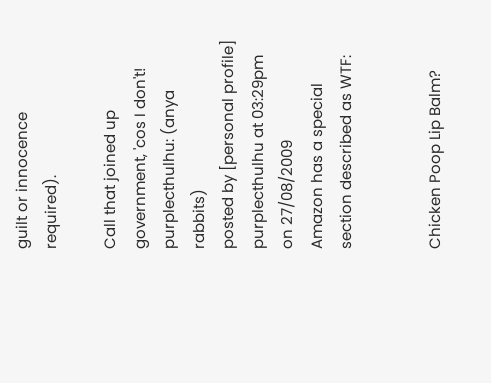guilt or innocence required).

Call that joined up government, 'cos I don't!
purplecthulhu: (anya rabbits)
posted by [personal profile] purplecthulhu at 03:29pm on 27/08/2009
Amazon has a special section described as WTF:


Chicken Poop Lip Balm?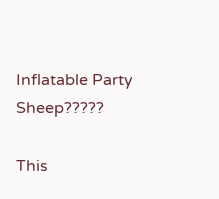Inflatable Party Sheep?????

This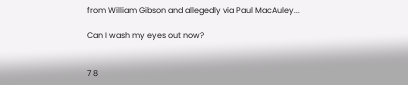from William Gibson and allegedly via Paul MacAuley...

Can I wash my eyes out now?


7 8